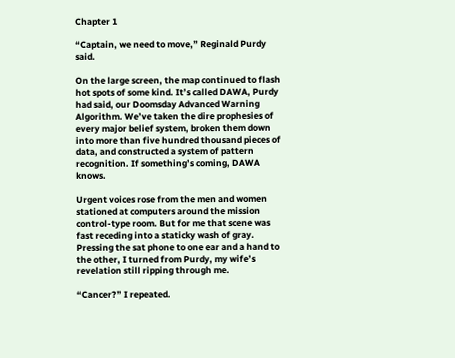Chapter 1

“Captain, we need to move,” Reginald Purdy said.

On the large screen, the map continued to flash hot spots of some kind. It’s called DAWA, Purdy had said, our Doomsday Advanced Warning Algorithm. We’ve taken the dire prophesies of every major belief system, broken them down into more than five hundred thousand pieces of data, and constructed a system of pattern recognition. If something’s coming, DAWA knows.

Urgent voices rose from the men and women stationed at computers around the mission control-type room. But for me that scene was fast receding into a staticky wash of gray. Pressing the sat phone to one ear and a hand to the other, I turned from Purdy, my wife’s revelation still ripping through me.

“Cancer?” I repeated.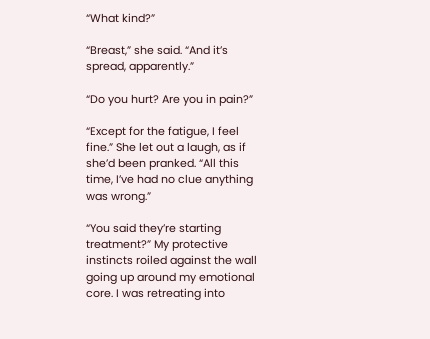“What kind?”

“Breast,” she said. “And it’s spread, apparently.”

“Do you hurt? Are you in pain?”

“Except for the fatigue, I feel fine.” She let out a laugh, as if she’d been pranked. “All this time, I’ve had no clue anything was wrong.”

“You said they’re starting treatment?” My protective instincts roiled against the wall going up around my emotional core. I was retreating into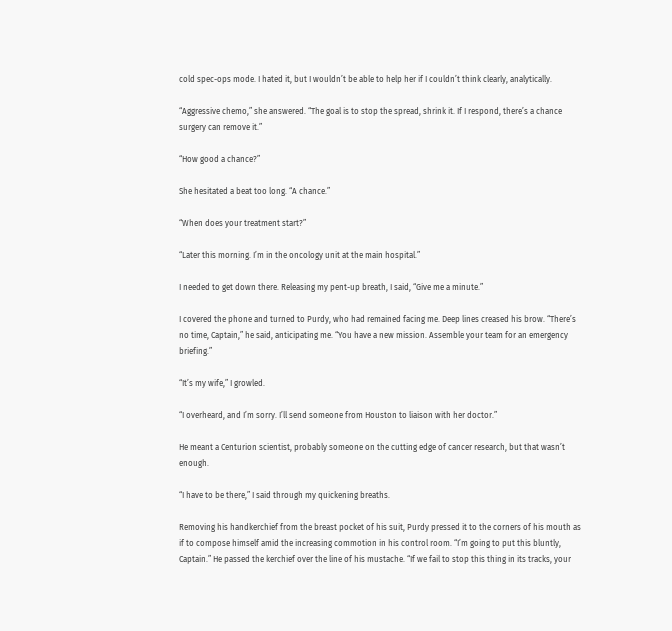cold spec-ops mode. I hated it, but I wouldn’t be able to help her if I couldn’t think clearly, analytically.

“Aggressive chemo,” she answered. “The goal is to stop the spread, shrink it. If I respond, there’s a chance surgery can remove it.”

“How good a chance?”

She hesitated a beat too long. “A chance.”

“When does your treatment start?”

“Later this morning. I’m in the oncology unit at the main hospital.”

I needed to get down there. Releasing my pent-up breath, I said, “Give me a minute.”

I covered the phone and turned to Purdy, who had remained facing me. Deep lines creased his brow. “There’s no time, Captain,” he said, anticipating me. “You have a new mission. Assemble your team for an emergency briefing.”

“It’s my wife,” I growled.

“I overheard, and I’m sorry. I’ll send someone from Houston to liaison with her doctor.”

He meant a Centurion scientist, probably someone on the cutting edge of cancer research, but that wasn’t enough.

“I have to be there,” I said through my quickening breaths.

Removing his handkerchief from the breast pocket of his suit, Purdy pressed it to the corners of his mouth as if to compose himself amid the increasing commotion in his control room. “I’m going to put this bluntly, Captain.” He passed the kerchief over the line of his mustache. “If we fail to stop this thing in its tracks, your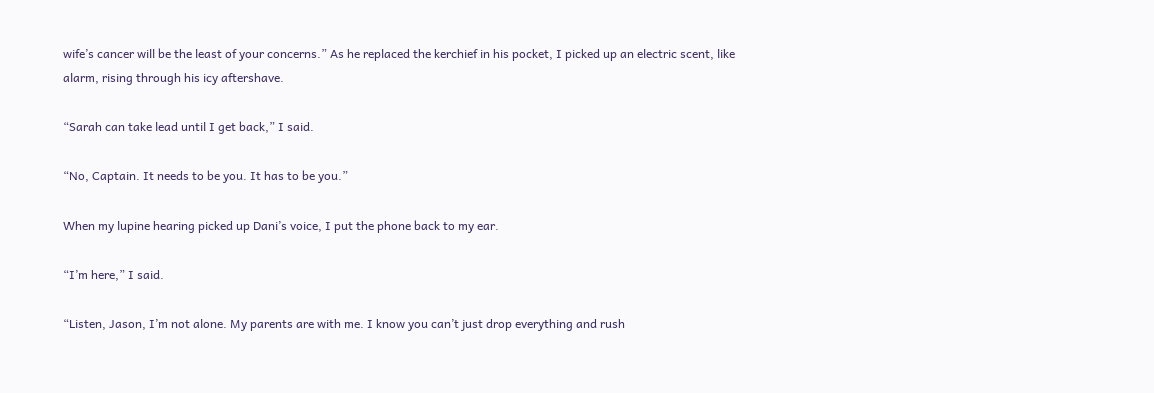wife’s cancer will be the least of your concerns.” As he replaced the kerchief in his pocket, I picked up an electric scent, like alarm, rising through his icy aftershave.

“Sarah can take lead until I get back,” I said.

“No, Captain. It needs to be you. It has to be you.”

When my lupine hearing picked up Dani’s voice, I put the phone back to my ear.

“I’m here,” I said.

“Listen, Jason, I’m not alone. My parents are with me. I know you can’t just drop everything and rush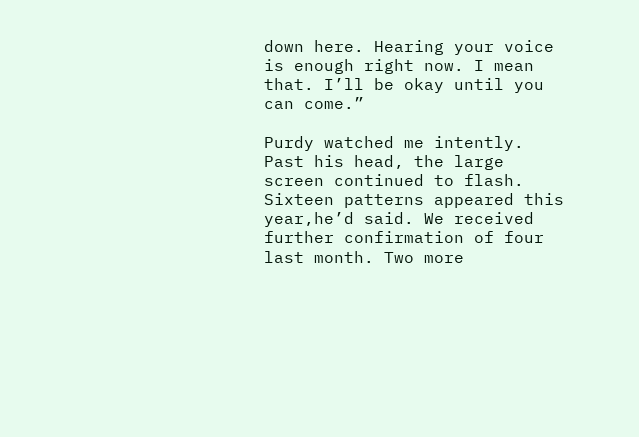down here. Hearing your voice is enough right now. I mean that. I’ll be okay until you can come.”

Purdy watched me intently. Past his head, the large screen continued to flash. Sixteen patterns appeared this year,he’d said. We received further confirmation of four last month. Two more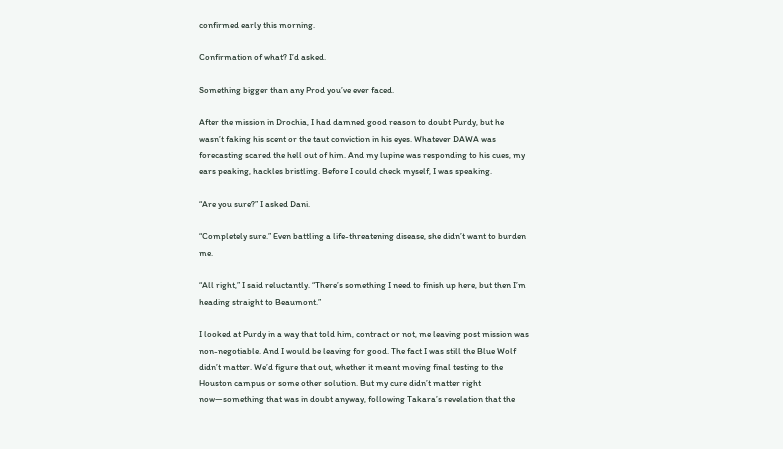confirmed early this morning.

Confirmation of what? I’d asked.

Something bigger than any Prod you’ve ever faced.

After the mission in Drochia, I had damned good reason to doubt Purdy, but he wasn’t faking his scent or the taut conviction in his eyes. Whatever DAWA was forecasting scared the hell out of him. And my lupine was responding to his cues, my ears peaking, hackles bristling. Before I could check myself, I was speaking.

“Are you sure?” I asked Dani.

“Completely sure.” Even battling a life-threatening disease, she didn’t want to burden me.

“All right,” I said reluctantly. “There’s something I need to finish up here, but then I’m heading straight to Beaumont.”

I looked at Purdy in a way that told him, contract or not, me leaving post mission was non-negotiable. And I would be leaving for good. The fact I was still the Blue Wolf didn’t matter. We’d figure that out, whether it meant moving final testing to the Houston campus or some other solution. But my cure didn’t matter right now—something that was in doubt anyway, following Takara’s revelation that the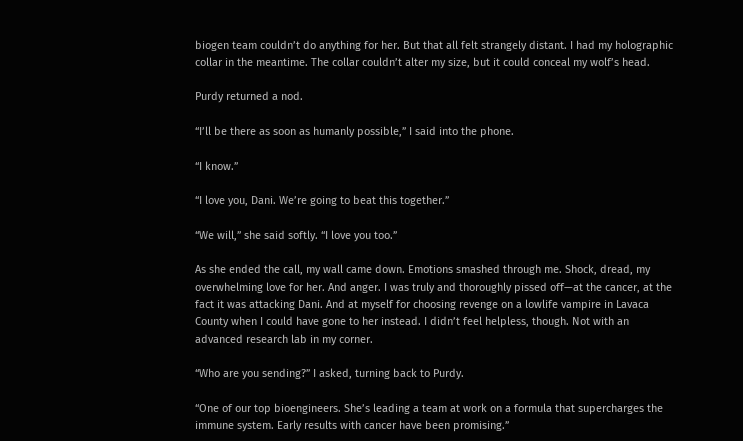biogen team couldn’t do anything for her. But that all felt strangely distant. I had my holographic collar in the meantime. The collar couldn’t alter my size, but it could conceal my wolf’s head.

Purdy returned a nod.

“I’ll be there as soon as humanly possible,” I said into the phone.

“I know.”

“I love you, Dani. We’re going to beat this together.”

“We will,” she said softly. “I love you too.”

As she ended the call, my wall came down. Emotions smashed through me. Shock, dread, my overwhelming love for her. And anger. I was truly and thoroughly pissed off—at the cancer, at the fact it was attacking Dani. And at myself for choosing revenge on a lowlife vampire in Lavaca County when I could have gone to her instead. I didn’t feel helpless, though. Not with an advanced research lab in my corner.

“Who are you sending?” I asked, turning back to Purdy.

“One of our top bioengineers. She’s leading a team at work on a formula that supercharges the immune system. Early results with cancer have been promising.”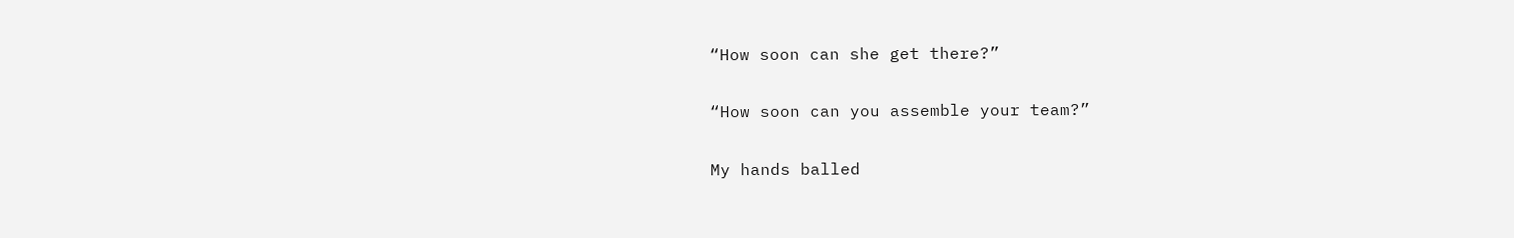“How soon can she get there?”

“How soon can you assemble your team?”

My hands balled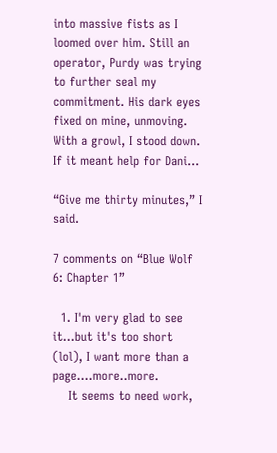into massive fists as I loomed over him. Still an operator, Purdy was trying to further seal my commitment. His dark eyes fixed on mine, unmoving. With a growl, I stood down. If it meant help for Dani…

“Give me thirty minutes,” I said.

7 comments on “Blue Wolf 6: Chapter 1”

  1. I'm very glad to see it...but it's too short (lol), I want more than a page....more..more.
    It seems to need work,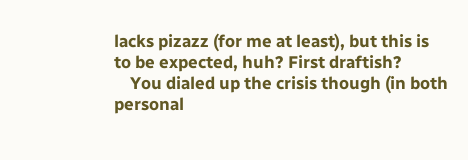lacks pizazz (for me at least), but this is to be expected, huh? First draftish?
    You dialed up the crisis though (in both personal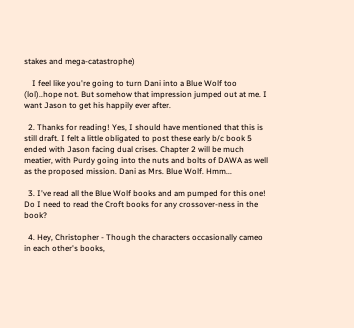stakes and mega-catastrophe)

    I feel like you're going to turn Dani into a Blue Wolf too (lol)..hope not. But somehow that impression jumped out at me. I want Jason to get his happily ever after.

  2. Thanks for reading! Yes, I should have mentioned that this is still draft. I felt a little obligated to post these early b/c book 5 ended with Jason facing dual crises. Chapter 2 will be much meatier, with Purdy going into the nuts and bolts of DAWA as well as the proposed mission. Dani as Mrs. Blue Wolf. Hmm...

  3. I've read all the Blue Wolf books and am pumped for this one! Do I need to read the Croft books for any crossover-ness in the book?

  4. Hey, Christopher - Though the characters occasionally cameo in each other's books,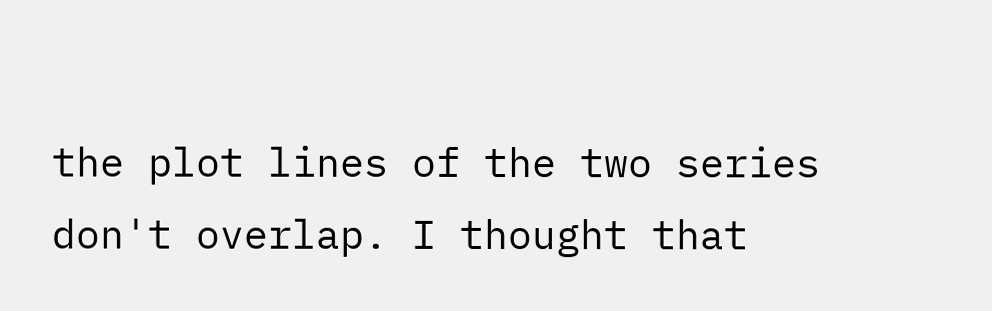the plot lines of the two series don't overlap. I thought that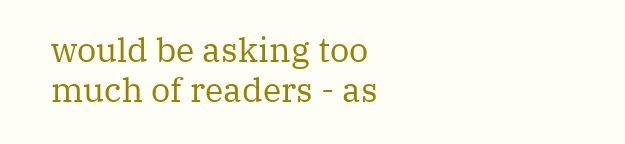would be asking too much of readers - as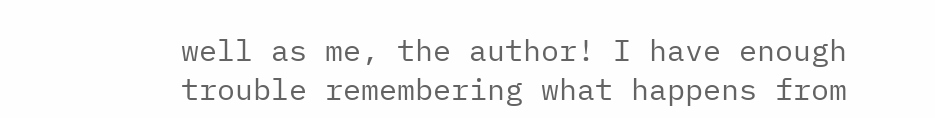well as me, the author! I have enough trouble remembering what happens from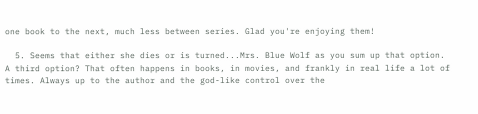one book to the next, much less between series. Glad you're enjoying them!

  5. Seems that either she dies or is turned...Mrs. Blue Wolf as you sum up that option. A third option? That often happens in books, in movies, and frankly in real life a lot of times. Always up to the author and the god-like control over the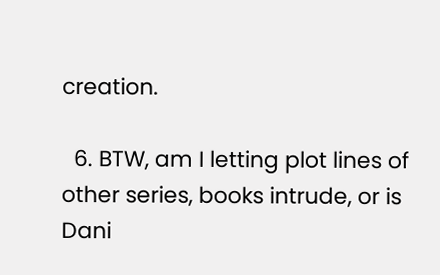creation.

  6. BTW, am I letting plot lines of other series, books intrude, or is Dani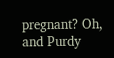pregnant? Oh, and Purdy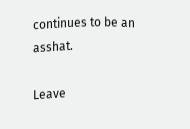continues to be an asshat.

Leave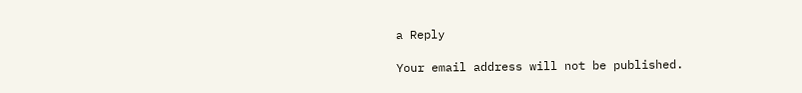a Reply

Your email address will not be published.